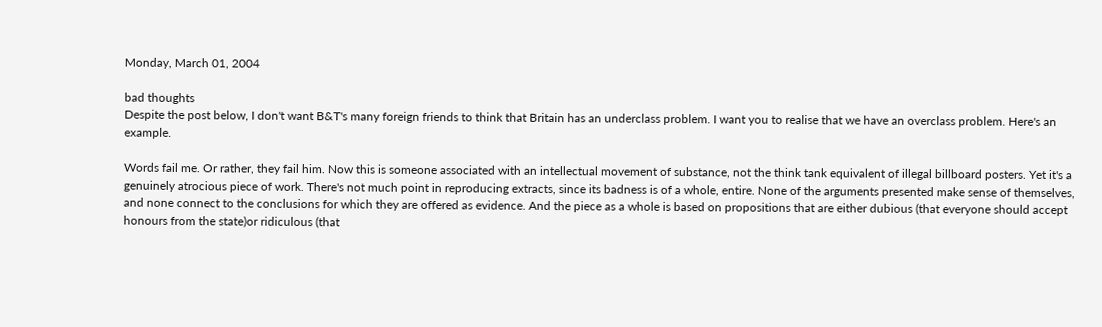Monday, March 01, 2004

bad thoughts
Despite the post below, I don't want B&T's many foreign friends to think that Britain has an underclass problem. I want you to realise that we have an overclass problem. Here's an example.

Words fail me. Or rather, they fail him. Now this is someone associated with an intellectual movement of substance, not the think tank equivalent of illegal billboard posters. Yet it's a genuinely atrocious piece of work. There's not much point in reproducing extracts, since its badness is of a whole, entire. None of the arguments presented make sense of themselves, and none connect to the conclusions for which they are offered as evidence. And the piece as a whole is based on propositions that are either dubious (that everyone should accept honours from the state)or ridiculous (that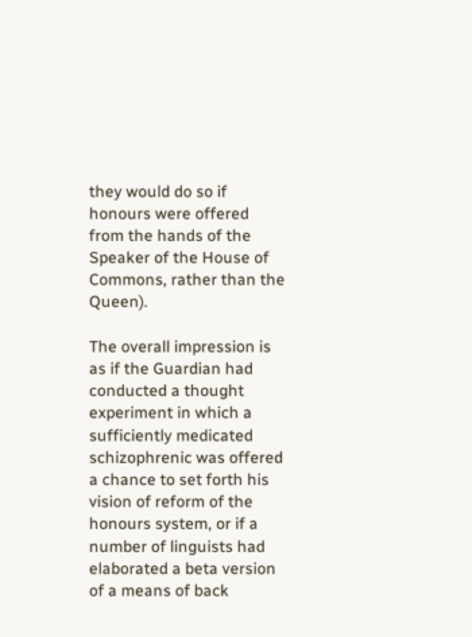they would do so if honours were offered from the hands of the Speaker of the House of Commons, rather than the Queen).

The overall impression is as if the Guardian had conducted a thought experiment in which a sufficiently medicated schizophrenic was offered a chance to set forth his vision of reform of the honours system, or if a number of linguists had elaborated a beta version of a means of back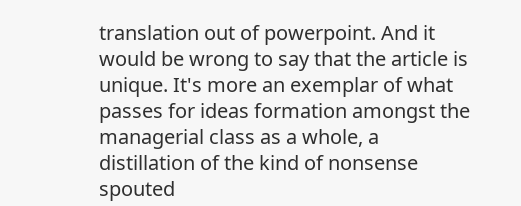translation out of powerpoint. And it would be wrong to say that the article is unique. It's more an exemplar of what passes for ideas formation amongst the managerial class as a whole, a distillation of the kind of nonsense spouted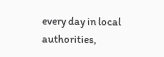every day in local authorities,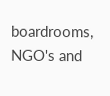boardrooms, NGO's and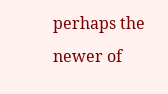perhaps the newer of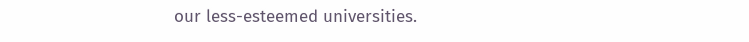our less-esteemed universities.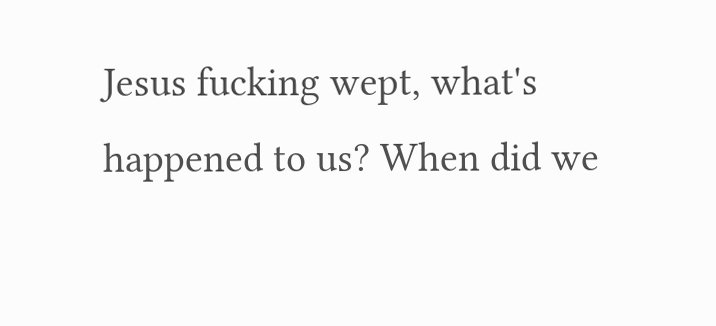Jesus fucking wept, what's happened to us? When did we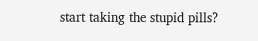start taking the stupid pills?